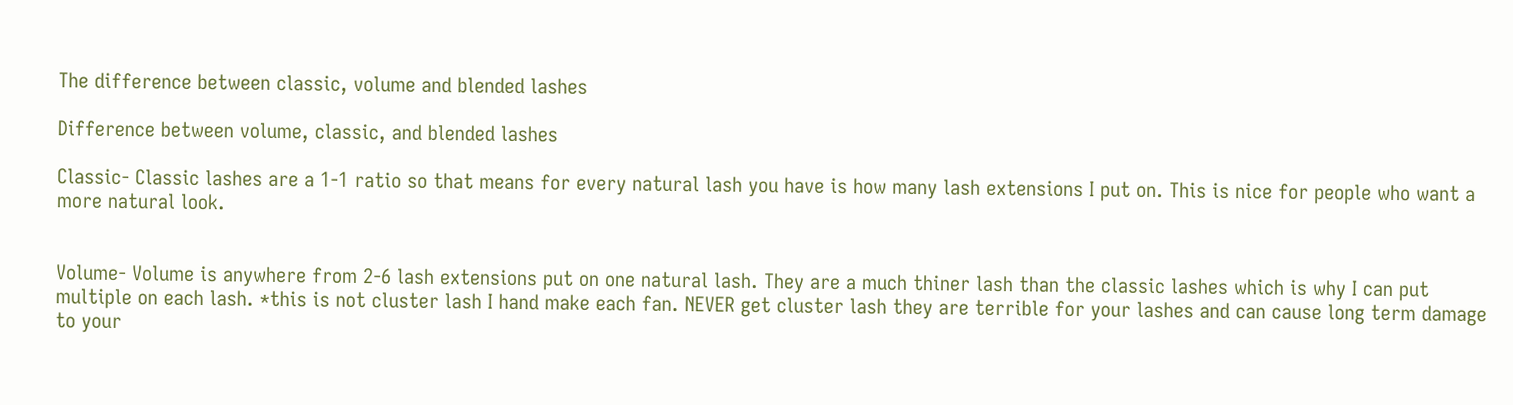The difference between classic, volume and blended lashes

Difference between volume, classic, and blended lashes

Classic- Classic lashes are a 1-1 ratio so that means for every natural lash you have is how many lash extensions I put on. This is nice for people who want a more natural look.


Volume- Volume is anywhere from 2-6 lash extensions put on one natural lash. They are a much thiner lash than the classic lashes which is why I can put multiple on each lash. *this is not cluster lash I hand make each fan. NEVER get cluster lash they are terrible for your lashes and can cause long term damage to your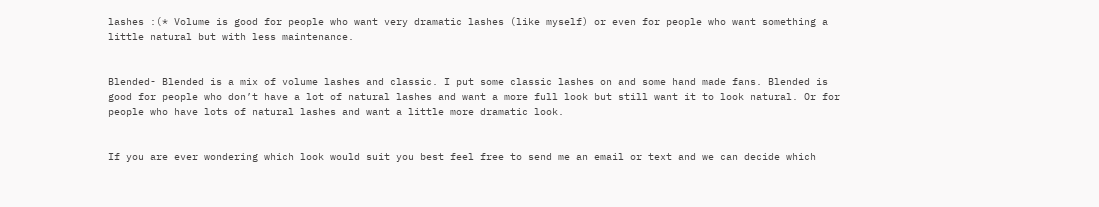lashes :(* Volume is good for people who want very dramatic lashes (like myself) or even for people who want something a little natural but with less maintenance.


Blended- Blended is a mix of volume lashes and classic. I put some classic lashes on and some hand made fans. Blended is good for people who don’t have a lot of natural lashes and want a more full look but still want it to look natural. Or for people who have lots of natural lashes and want a little more dramatic look.


If you are ever wondering which look would suit you best feel free to send me an email or text and we can decide which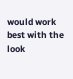would work best with the look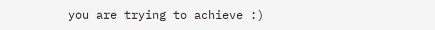you are trying to achieve :)